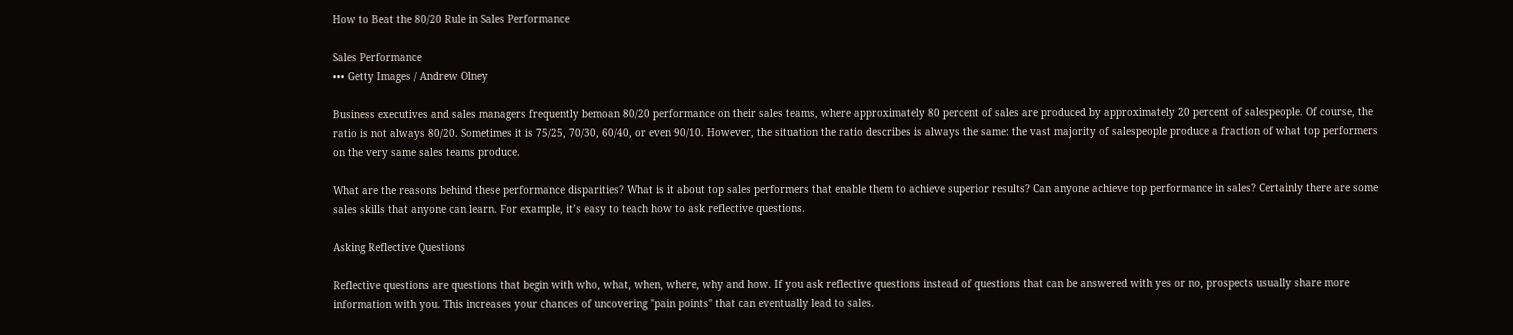How to Beat the 80/20 Rule in Sales Performance

Sales Performance
••• Getty Images / Andrew Olney

Business executives and sales managers frequently bemoan 80/20 performance on their sales teams, where approximately 80 percent of sales are produced by approximately 20 percent of salespeople. Of course, the ratio is not always 80/20. Sometimes it is 75/25, 70/30, 60/40, or even 90/10. However, the situation the ratio describes is always the same: the vast majority of salespeople produce a fraction of what top performers on the very same sales teams produce.

What are the reasons behind these performance disparities? What is it about top sales performers that enable them to achieve superior results? Can anyone achieve top performance in sales? Certainly there are some sales skills that anyone can learn. For example, it’s easy to teach how to ask reflective questions.

Asking Reflective Questions

Reflective questions are questions that begin with who, what, when, where, why and how. If you ask reflective questions instead of questions that can be answered with yes or no, prospects usually share more information with you. This increases your chances of uncovering "pain points" that can eventually lead to sales.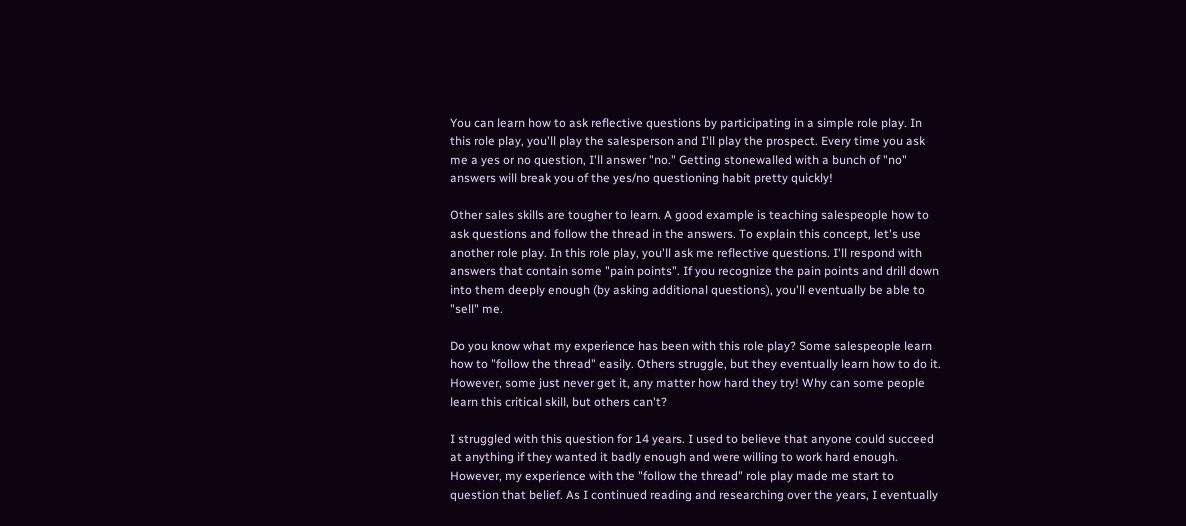You can learn how to ask reflective questions by participating in a simple role play. In this role play, you'll play the salesperson and I'll play the prospect. Every time you ask me a yes or no question, I'll answer "no." Getting stonewalled with a bunch of "no" answers will break you of the yes/no questioning habit pretty quickly!

Other sales skills are tougher to learn. A good example is teaching salespeople how to ask questions and follow the thread in the answers. To explain this concept, let's use another role play. In this role play, you'll ask me reflective questions. I'll respond with answers that contain some "pain points". If you recognize the pain points and drill down into them deeply enough (by asking additional questions), you'll eventually be able to "sell" me.

Do you know what my experience has been with this role play? Some salespeople learn how to "follow the thread" easily. Others struggle, but they eventually learn how to do it. However, some just never get it, any matter how hard they try! Why can some people learn this critical skill, but others can't?

I struggled with this question for 14 years. I used to believe that anyone could succeed at anything if they wanted it badly enough and were willing to work hard enough. However, my experience with the "follow the thread" role play made me start to question that belief. As I continued reading and researching over the years, I eventually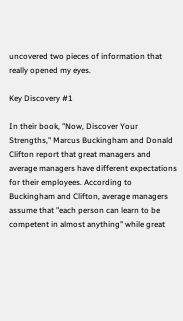uncovered two pieces of information that really opened my eyes.

Key Discovery #1

In their book, "Now, Discover Your Strengths," Marcus Buckingham and Donald Clifton report that great managers and average managers have different expectations for their employees. According to Buckingham and Clifton, average managers assume that "each person can learn to be competent in almost anything" while great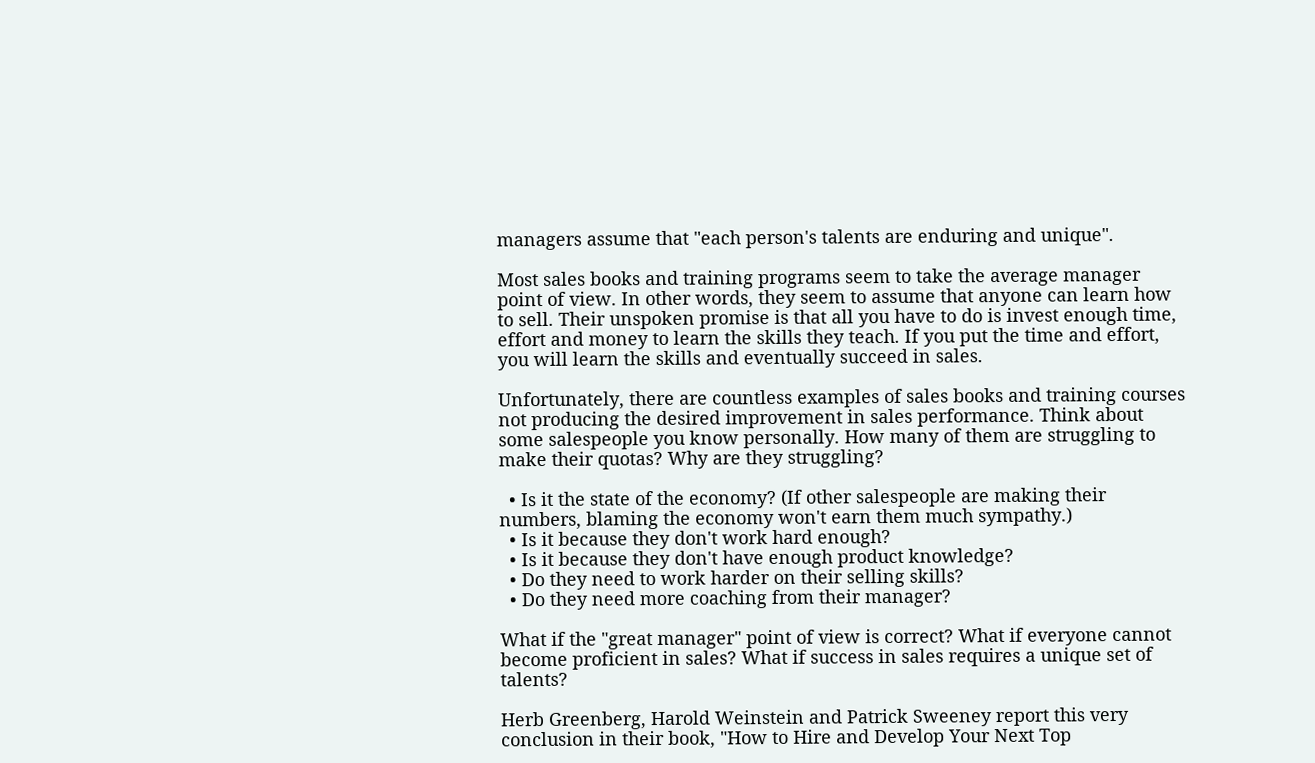managers assume that "each person's talents are enduring and unique".

Most sales books and training programs seem to take the average manager point of view. In other words, they seem to assume that anyone can learn how to sell. Their unspoken promise is that all you have to do is invest enough time, effort and money to learn the skills they teach. If you put the time and effort, you will learn the skills and eventually succeed in sales.

Unfortunately, there are countless examples of sales books and training courses not producing the desired improvement in sales performance. Think about some salespeople you know personally. How many of them are struggling to make their quotas? Why are they struggling?

  • Is it the state of the economy? (If other salespeople are making their numbers, blaming the economy won't earn them much sympathy.)
  • Is it because they don't work hard enough?
  • Is it because they don't have enough product knowledge?
  • Do they need to work harder on their selling skills?
  • Do they need more coaching from their manager?

What if the "great manager" point of view is correct? What if everyone cannot become proficient in sales? What if success in sales requires a unique set of talents?

Herb Greenberg, Harold Weinstein and Patrick Sweeney report this very conclusion in their book, "How to Hire and Develop Your Next Top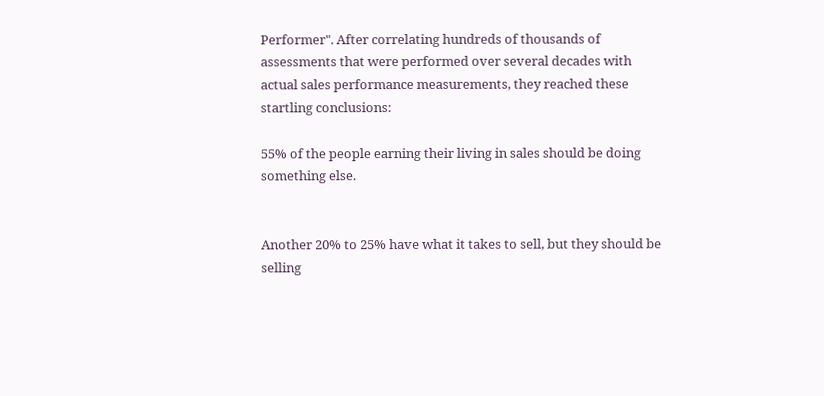Performer". After correlating hundreds of thousands of assessments that were performed over several decades with actual sales performance measurements, they reached these startling conclusions:

55% of the people earning their living in sales should be doing something else.


Another 20% to 25% have what it takes to sell, but they should be selling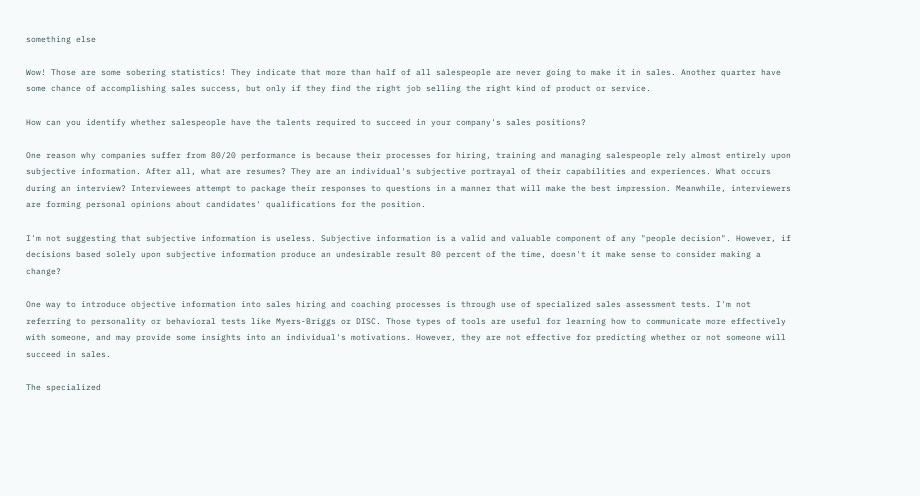something else

Wow! Those are some sobering statistics! They indicate that more than half of all salespeople are never going to make it in sales. Another quarter have some chance of accomplishing sales success, but only if they find the right job selling the right kind of product or service.

How can you identify whether salespeople have the talents required to succeed in your company's sales positions?

One reason why companies suffer from 80/20 performance is because their processes for hiring, training and managing salespeople rely almost entirely upon subjective information. After all, what are resumes? They are an individual's subjective portrayal of their capabilities and experiences. What occurs during an interview? Interviewees attempt to package their responses to questions in a manner that will make the best impression. Meanwhile, interviewers are forming personal opinions about candidates' qualifications for the position.

I'm not suggesting that subjective information is useless. Subjective information is a valid and valuable component of any "people decision". However, if decisions based solely upon subjective information produce an undesirable result 80 percent of the time, doesn't it make sense to consider making a change?

One way to introduce objective information into sales hiring and coaching processes is through use of specialized sales assessment tests. I'm not referring to personality or behavioral tests like Myers-Briggs or DISC. Those types of tools are useful for learning how to communicate more effectively with someone, and may provide some insights into an individual's motivations. However, they are not effective for predicting whether or not someone will succeed in sales.

The specialized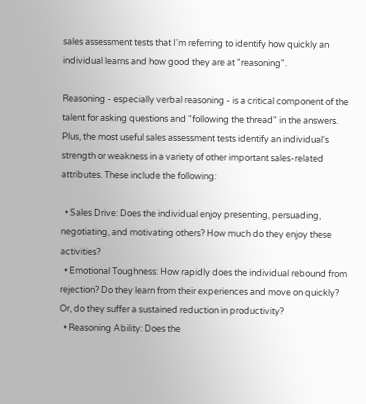sales assessment tests that I'm referring to identify how quickly an individual learns and how good they are at "reasoning".

Reasoning - especially verbal reasoning - is a critical component of the talent for asking questions and "following the thread" in the answers. Plus, the most useful sales assessment tests identify an individual's strength or weakness in a variety of other important sales-related attributes. These include the following:

  • Sales Drive: Does the individual enjoy presenting, persuading, negotiating, and motivating others? How much do they enjoy these activities?
  • Emotional Toughness: How rapidly does the individual rebound from rejection? Do they learn from their experiences and move on quickly? Or, do they suffer a sustained reduction in productivity?
  • Reasoning Ability: Does the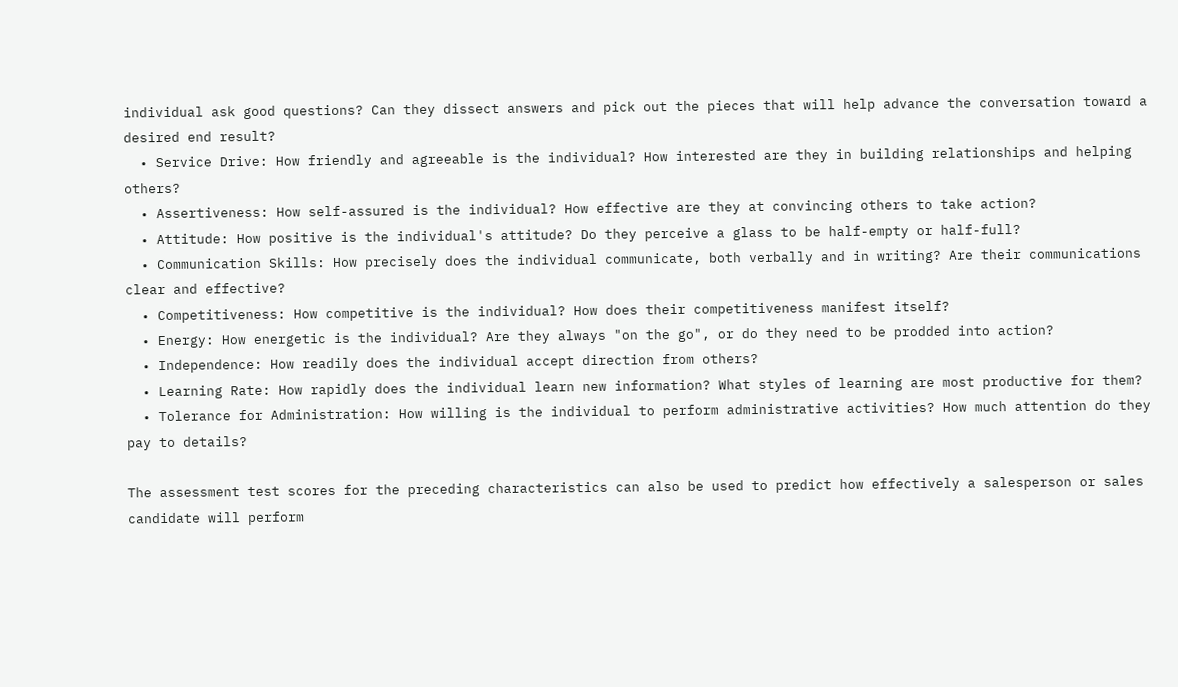individual ask good questions? Can they dissect answers and pick out the pieces that will help advance the conversation toward a desired end result?
  • Service Drive: How friendly and agreeable is the individual? How interested are they in building relationships and helping others?
  • Assertiveness: How self-assured is the individual? How effective are they at convincing others to take action?
  • Attitude: How positive is the individual's attitude? Do they perceive a glass to be half-empty or half-full?
  • Communication Skills: How precisely does the individual communicate, both verbally and in writing? Are their communications clear and effective?
  • Competitiveness: How competitive is the individual? How does their competitiveness manifest itself?
  • Energy: How energetic is the individual? Are they always "on the go", or do they need to be prodded into action?
  • Independence: How readily does the individual accept direction from others?
  • Learning Rate: How rapidly does the individual learn new information? What styles of learning are most productive for them?
  • Tolerance for Administration: How willing is the individual to perform administrative activities? How much attention do they pay to details?

The assessment test scores for the preceding characteristics can also be used to predict how effectively a salesperson or sales candidate will perform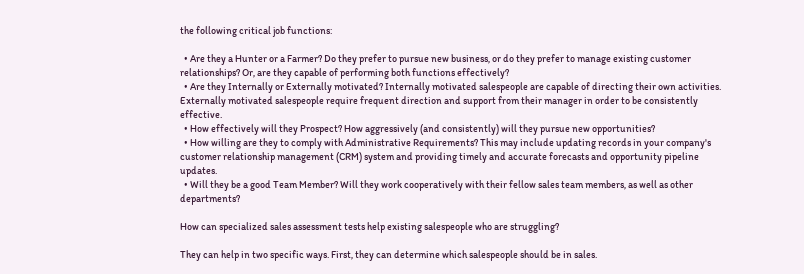the following critical job functions:

  • Are they a Hunter or a Farmer? Do they prefer to pursue new business, or do they prefer to manage existing customer relationships? Or, are they capable of performing both functions effectively?
  • Are they Internally or Externally motivated? Internally motivated salespeople are capable of directing their own activities. Externally motivated salespeople require frequent direction and support from their manager in order to be consistently effective.
  • How effectively will they Prospect? How aggressively (and consistently) will they pursue new opportunities?
  • How willing are they to comply with Administrative Requirements? This may include updating records in your company's customer relationship management (CRM) system and providing timely and accurate forecasts and opportunity pipeline updates.
  • Will they be a good Team Member? Will they work cooperatively with their fellow sales team members, as well as other departments?

How can specialized sales assessment tests help existing salespeople who are struggling?

They can help in two specific ways. First, they can determine which salespeople should be in sales.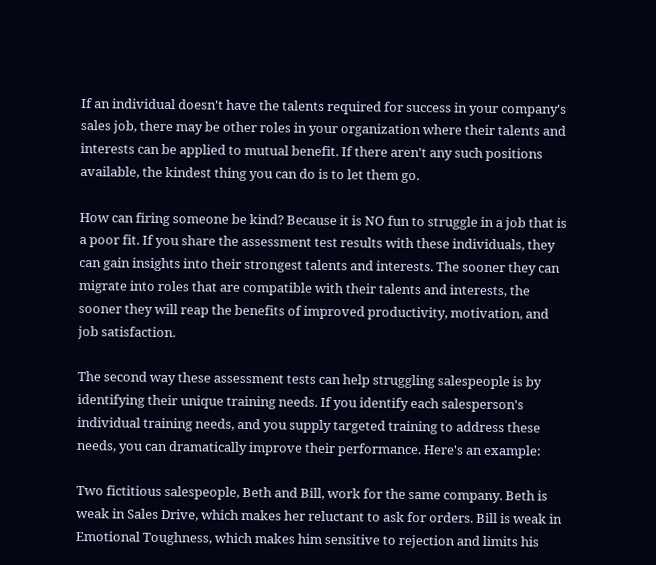If an individual doesn't have the talents required for success in your company's sales job, there may be other roles in your organization where their talents and interests can be applied to mutual benefit. If there aren't any such positions available, the kindest thing you can do is to let them go.

How can firing someone be kind? Because it is NO fun to struggle in a job that is a poor fit. If you share the assessment test results with these individuals, they can gain insights into their strongest talents and interests. The sooner they can migrate into roles that are compatible with their talents and interests, the sooner they will reap the benefits of improved productivity, motivation, and job satisfaction.

The second way these assessment tests can help struggling salespeople is by identifying their unique training needs. If you identify each salesperson's individual training needs, and you supply targeted training to address these needs, you can dramatically improve their performance. Here's an example:

Two fictitious salespeople, Beth and Bill, work for the same company. Beth is weak in Sales Drive, which makes her reluctant to ask for orders. Bill is weak in Emotional Toughness, which makes him sensitive to rejection and limits his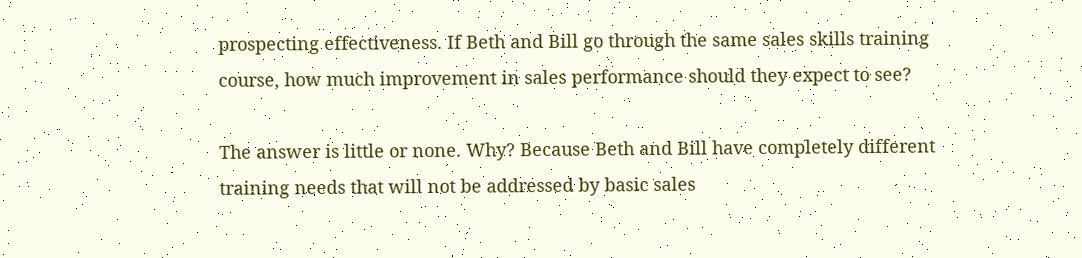prospecting effectiveness. If Beth and Bill go through the same sales skills training course, how much improvement in sales performance should they expect to see?

The answer is little or none. Why? Because Beth and Bill have completely different training needs that will not be addressed by basic sales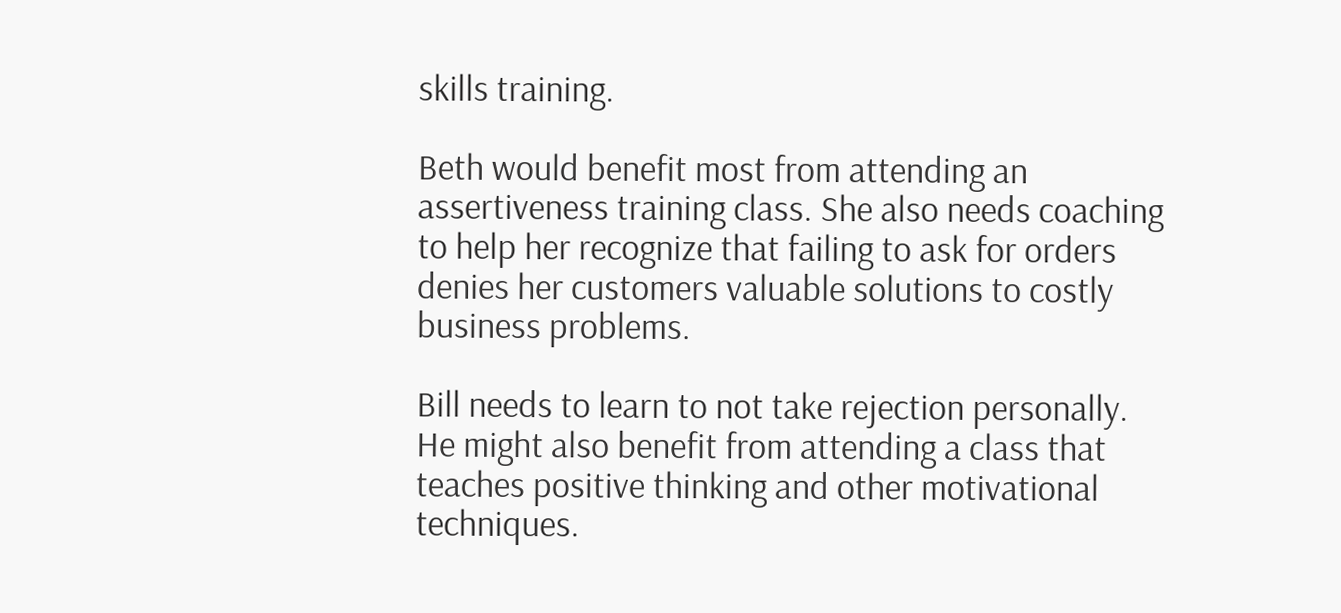skills training.

Beth would benefit most from attending an assertiveness training class. She also needs coaching to help her recognize that failing to ask for orders denies her customers valuable solutions to costly business problems.

Bill needs to learn to not take rejection personally. He might also benefit from attending a class that teaches positive thinking and other motivational techniques.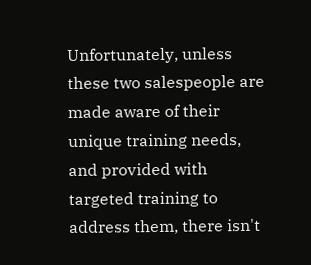Unfortunately, unless these two salespeople are made aware of their unique training needs, and provided with targeted training to address them, there isn't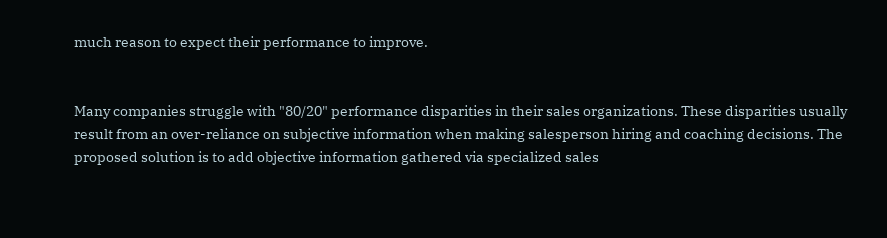much reason to expect their performance to improve.


Many companies struggle with "80/20" performance disparities in their sales organizations. These disparities usually result from an over-reliance on subjective information when making salesperson hiring and coaching decisions. The proposed solution is to add objective information gathered via specialized sales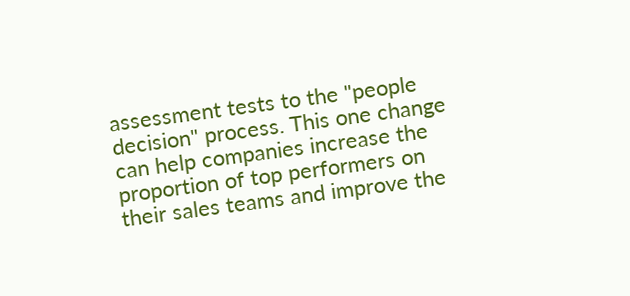assessment tests to the "people decision" process. This one change can help companies increase the proportion of top performers on their sales teams and improve the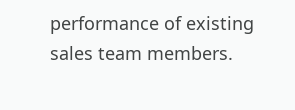performance of existing sales team members.